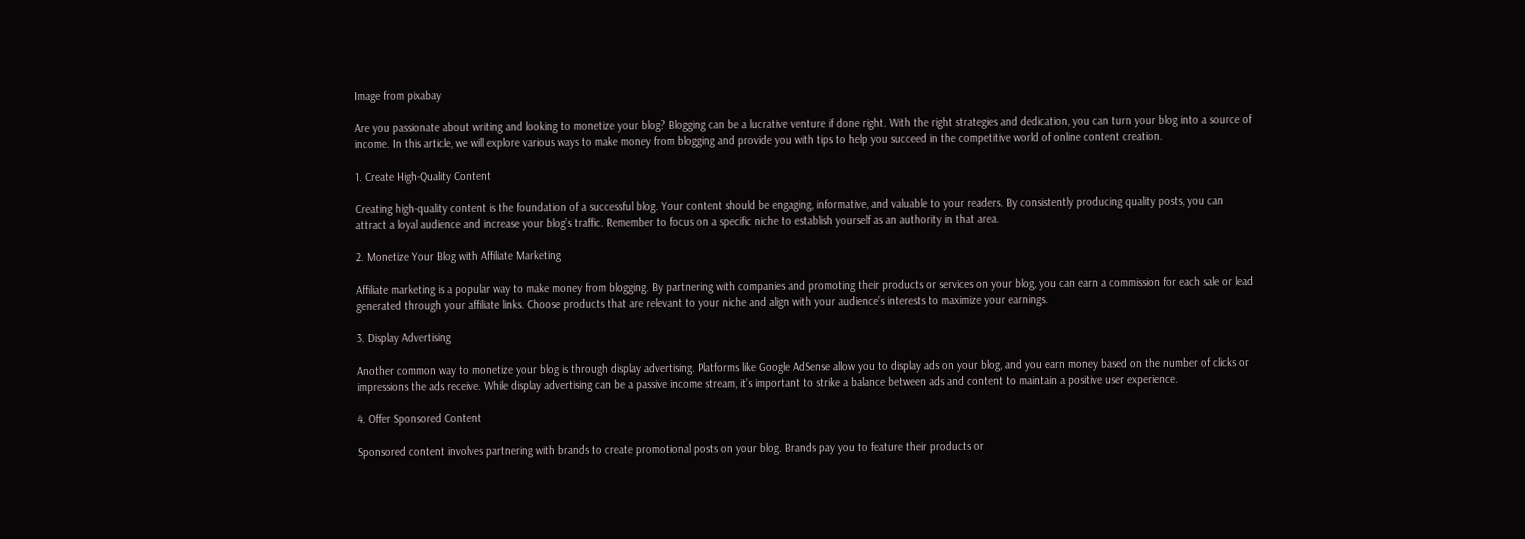Image from pixabay

Are you passionate about writing and looking to monetize your blog? Blogging can be a lucrative venture if done right. With the right strategies and dedication, you can turn your blog into a source of income. In this article, we will explore various ways to make money from blogging and provide you with tips to help you succeed in the competitive world of online content creation.

1. Create High-Quality Content

Creating high-quality content is the foundation of a successful blog. Your content should be engaging, informative, and valuable to your readers. By consistently producing quality posts, you can attract a loyal audience and increase your blog’s traffic. Remember to focus on a specific niche to establish yourself as an authority in that area.

2. Monetize Your Blog with Affiliate Marketing

Affiliate marketing is a popular way to make money from blogging. By partnering with companies and promoting their products or services on your blog, you can earn a commission for each sale or lead generated through your affiliate links. Choose products that are relevant to your niche and align with your audience’s interests to maximize your earnings.

3. Display Advertising

Another common way to monetize your blog is through display advertising. Platforms like Google AdSense allow you to display ads on your blog, and you earn money based on the number of clicks or impressions the ads receive. While display advertising can be a passive income stream, it’s important to strike a balance between ads and content to maintain a positive user experience.

4. Offer Sponsored Content

Sponsored content involves partnering with brands to create promotional posts on your blog. Brands pay you to feature their products or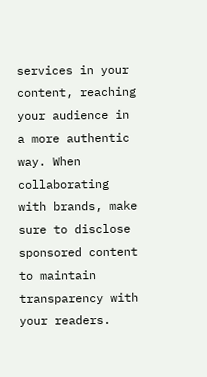services in your content, reaching your audience in a more authentic way. When collaborating with brands, make sure to disclose sponsored content to maintain transparency with your readers.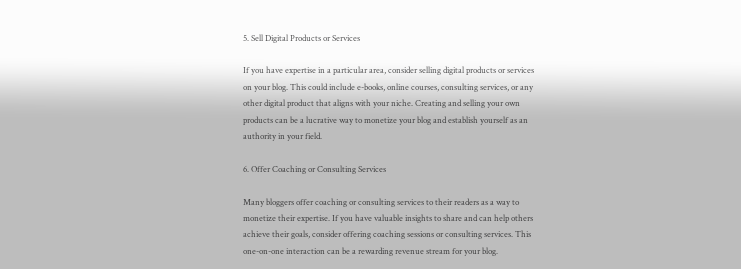5. Sell Digital Products or Services

If you have expertise in a particular area, consider selling digital products or services on your blog. This could include e-books, online courses, consulting services, or any other digital product that aligns with your niche. Creating and selling your own products can be a lucrative way to monetize your blog and establish yourself as an authority in your field.

6. Offer Coaching or Consulting Services

Many bloggers offer coaching or consulting services to their readers as a way to monetize their expertise. If you have valuable insights to share and can help others achieve their goals, consider offering coaching sessions or consulting services. This one-on-one interaction can be a rewarding revenue stream for your blog.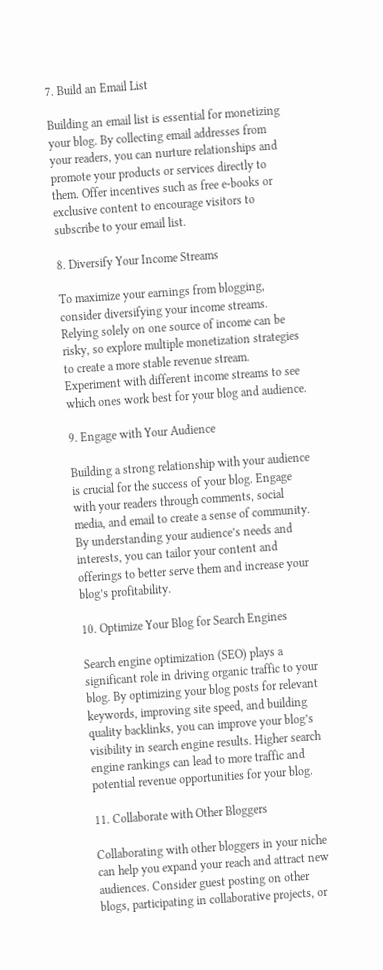7. Build an Email List

Building an email list is essential for monetizing your blog. By collecting email addresses from your readers, you can nurture relationships and promote your products or services directly to them. Offer incentives such as free e-books or exclusive content to encourage visitors to subscribe to your email list.

8. Diversify Your Income Streams

To maximize your earnings from blogging, consider diversifying your income streams. Relying solely on one source of income can be risky, so explore multiple monetization strategies to create a more stable revenue stream. Experiment with different income streams to see which ones work best for your blog and audience.

9. Engage with Your Audience

Building a strong relationship with your audience is crucial for the success of your blog. Engage with your readers through comments, social media, and email to create a sense of community. By understanding your audience’s needs and interests, you can tailor your content and offerings to better serve them and increase your blog’s profitability.

10. Optimize Your Blog for Search Engines

Search engine optimization (SEO) plays a significant role in driving organic traffic to your blog. By optimizing your blog posts for relevant keywords, improving site speed, and building quality backlinks, you can improve your blog’s visibility in search engine results. Higher search engine rankings can lead to more traffic and potential revenue opportunities for your blog.

11. Collaborate with Other Bloggers

Collaborating with other bloggers in your niche can help you expand your reach and attract new audiences. Consider guest posting on other blogs, participating in collaborative projects, or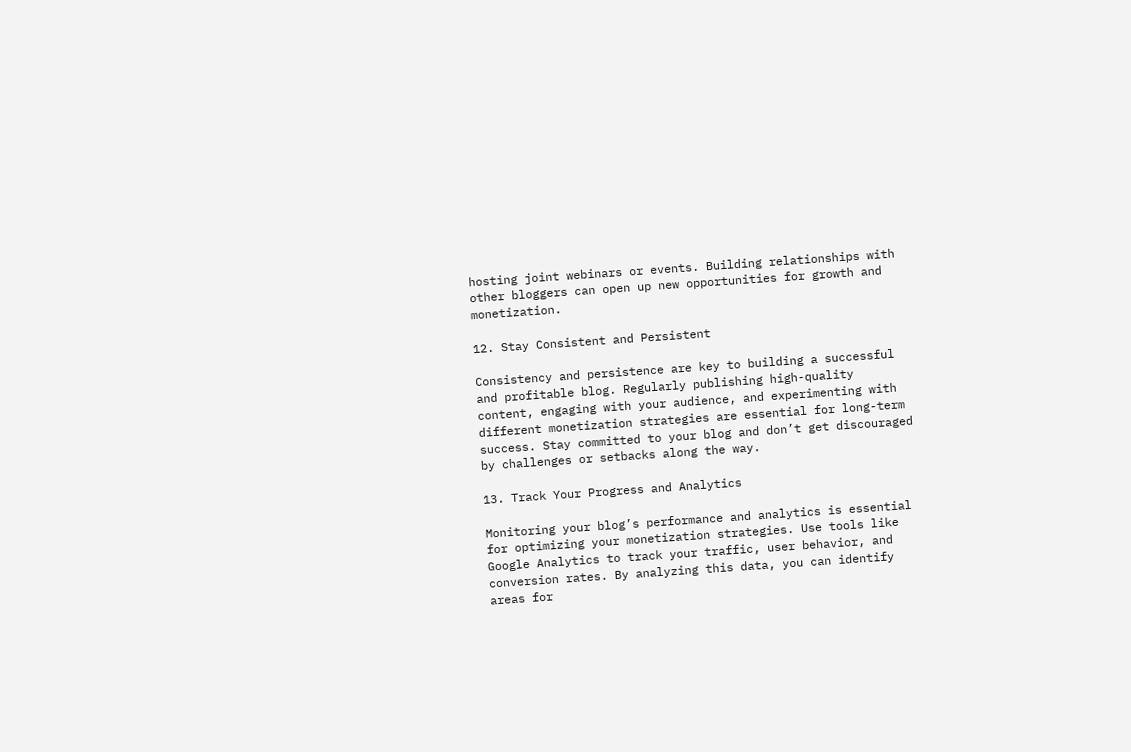hosting joint webinars or events. Building relationships with other bloggers can open up new opportunities for growth and monetization.

12. Stay Consistent and Persistent

Consistency and persistence are key to building a successful and profitable blog. Regularly publishing high-quality content, engaging with your audience, and experimenting with different monetization strategies are essential for long-term success. Stay committed to your blog and don’t get discouraged by challenges or setbacks along the way.

13. Track Your Progress and Analytics

Monitoring your blog’s performance and analytics is essential for optimizing your monetization strategies. Use tools like Google Analytics to track your traffic, user behavior, and conversion rates. By analyzing this data, you can identify areas for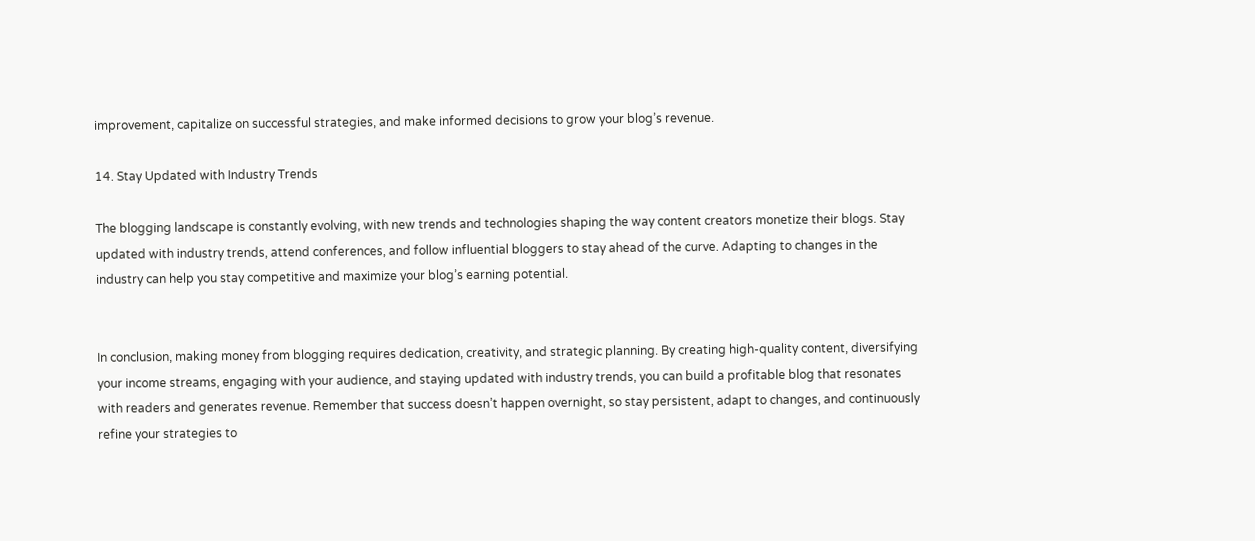improvement, capitalize on successful strategies, and make informed decisions to grow your blog’s revenue.

14. Stay Updated with Industry Trends

The blogging landscape is constantly evolving, with new trends and technologies shaping the way content creators monetize their blogs. Stay updated with industry trends, attend conferences, and follow influential bloggers to stay ahead of the curve. Adapting to changes in the industry can help you stay competitive and maximize your blog’s earning potential.


In conclusion, making money from blogging requires dedication, creativity, and strategic planning. By creating high-quality content, diversifying your income streams, engaging with your audience, and staying updated with industry trends, you can build a profitable blog that resonates with readers and generates revenue. Remember that success doesn’t happen overnight, so stay persistent, adapt to changes, and continuously refine your strategies to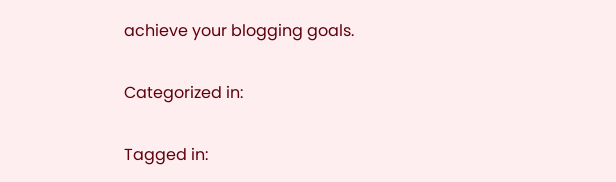achieve your blogging goals.

Categorized in:

Tagged in: